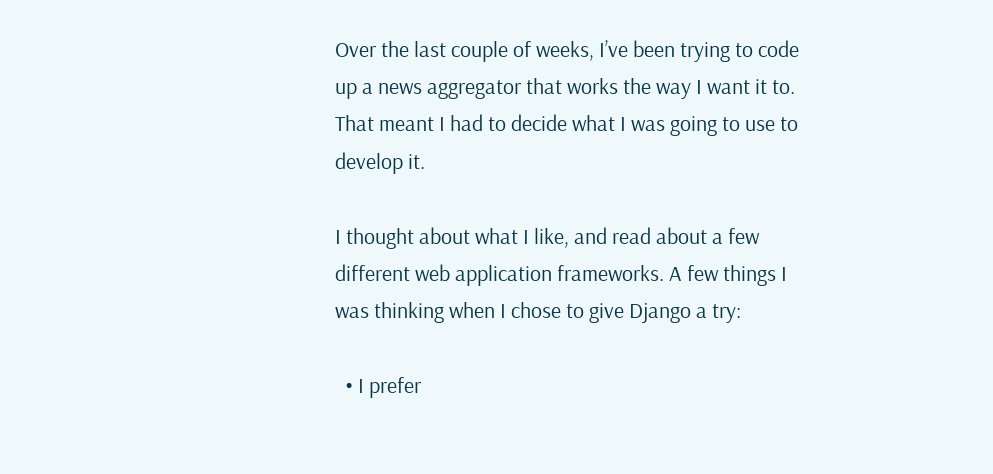Over the last couple of weeks, I’ve been trying to code up a news aggregator that works the way I want it to. That meant I had to decide what I was going to use to develop it.

I thought about what I like, and read about a few different web application frameworks. A few things I was thinking when I chose to give Django a try:

  • I prefer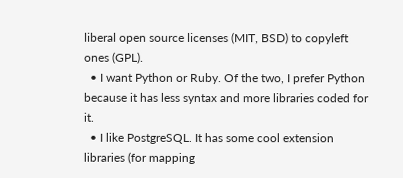liberal open source licenses (MIT, BSD) to copyleft ones (GPL).
  • I want Python or Ruby. Of the two, I prefer Python because it has less syntax and more libraries coded for it.
  • I like PostgreSQL. It has some cool extension libraries (for mapping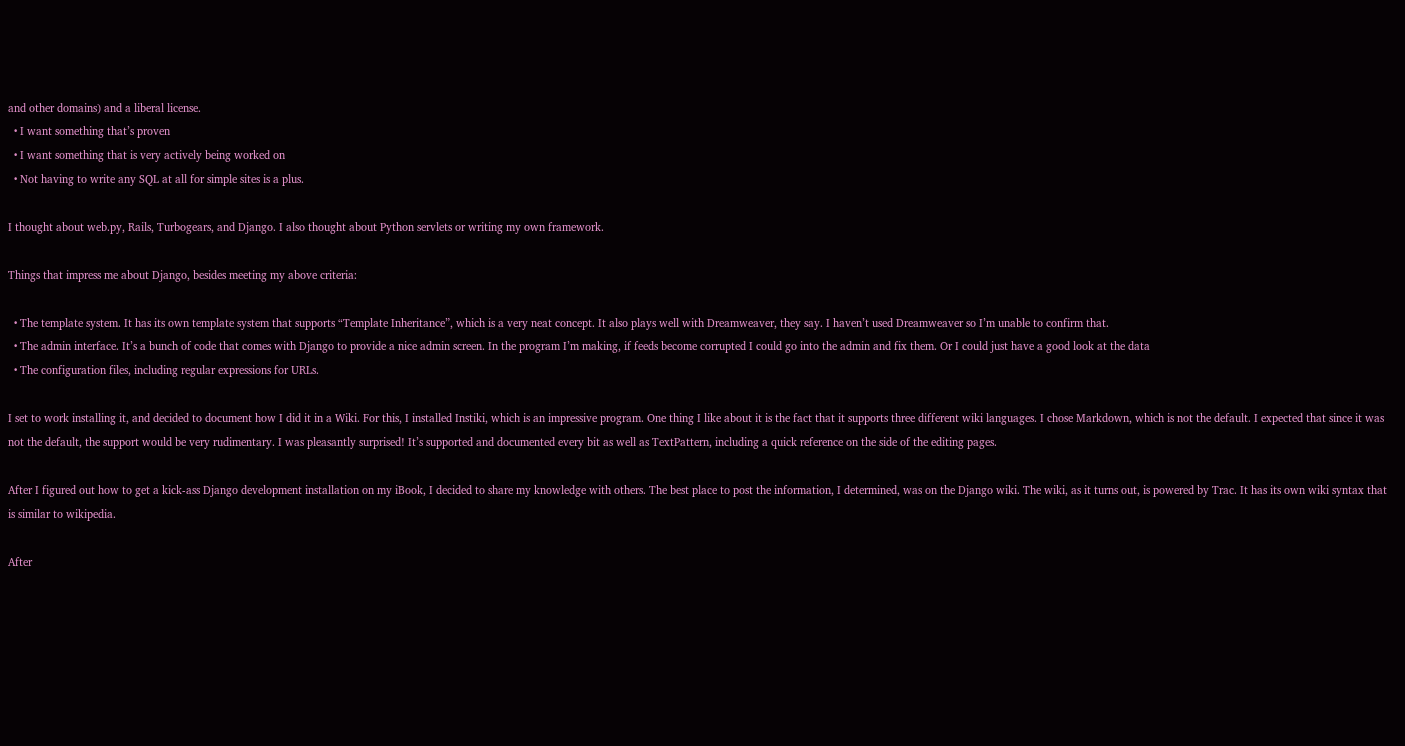and other domains) and a liberal license.
  • I want something that’s proven
  • I want something that is very actively being worked on
  • Not having to write any SQL at all for simple sites is a plus.

I thought about web.py, Rails, Turbogears, and Django. I also thought about Python servlets or writing my own framework.

Things that impress me about Django, besides meeting my above criteria:

  • The template system. It has its own template system that supports “Template Inheritance”, which is a very neat concept. It also plays well with Dreamweaver, they say. I haven’t used Dreamweaver so I’m unable to confirm that.
  • The admin interface. It’s a bunch of code that comes with Django to provide a nice admin screen. In the program I’m making, if feeds become corrupted I could go into the admin and fix them. Or I could just have a good look at the data
  • The configuration files, including regular expressions for URLs.

I set to work installing it, and decided to document how I did it in a Wiki. For this, I installed Instiki, which is an impressive program. One thing I like about it is the fact that it supports three different wiki languages. I chose Markdown, which is not the default. I expected that since it was not the default, the support would be very rudimentary. I was pleasantly surprised! It’s supported and documented every bit as well as TextPattern, including a quick reference on the side of the editing pages.

After I figured out how to get a kick-ass Django development installation on my iBook, I decided to share my knowledge with others. The best place to post the information, I determined, was on the Django wiki. The wiki, as it turns out, is powered by Trac. It has its own wiki syntax that is similar to wikipedia.

After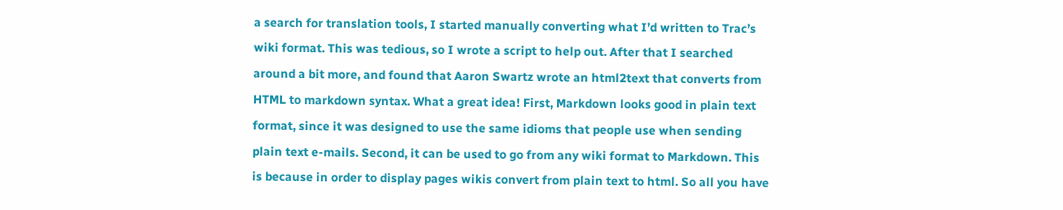a search for translation tools, I started manually converting what I’d written to Trac’s wiki format. This was tedious, so I wrote a script to help out. After that I searched around a bit more, and found that Aaron Swartz wrote an html2text that converts from HTML to markdown syntax. What a great idea! First, Markdown looks good in plain text format, since it was designed to use the same idioms that people use when sending plain text e-mails. Second, it can be used to go from any wiki format to Markdown. This is because in order to display pages wikis convert from plain text to html. So all you have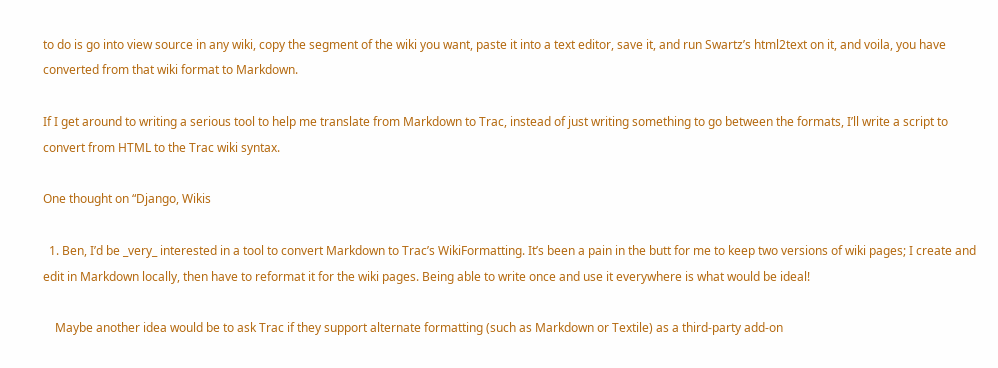to do is go into view source in any wiki, copy the segment of the wiki you want, paste it into a text editor, save it, and run Swartz’s html2text on it, and voila, you have converted from that wiki format to Markdown.

If I get around to writing a serious tool to help me translate from Markdown to Trac, instead of just writing something to go between the formats, I’ll write a script to convert from HTML to the Trac wiki syntax.

One thought on “Django, Wikis

  1. Ben, I’d be _very_ interested in a tool to convert Markdown to Trac’s WikiFormatting. It’s been a pain in the butt for me to keep two versions of wiki pages; I create and edit in Markdown locally, then have to reformat it for the wiki pages. Being able to write once and use it everywhere is what would be ideal!

    Maybe another idea would be to ask Trac if they support alternate formatting (such as Markdown or Textile) as a third-party add-on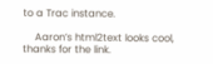to a Trac instance.

    Aaron’s html2text looks cool, thanks for the link.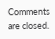Comments are closed.